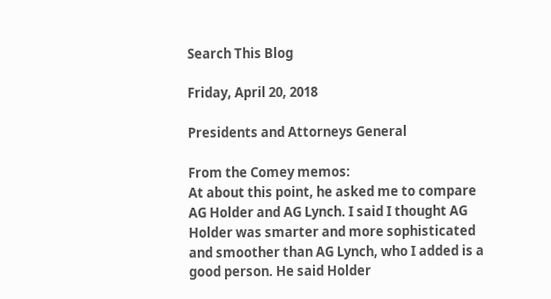Search This Blog

Friday, April 20, 2018

Presidents and Attorneys General

From the Comey memos:
At about this point, he asked me to compare AG Holder and AG Lynch. I said I thought AG Holder was smarter and more sophisticated and smoother than AG Lynch, who I added is a good person. He said Holder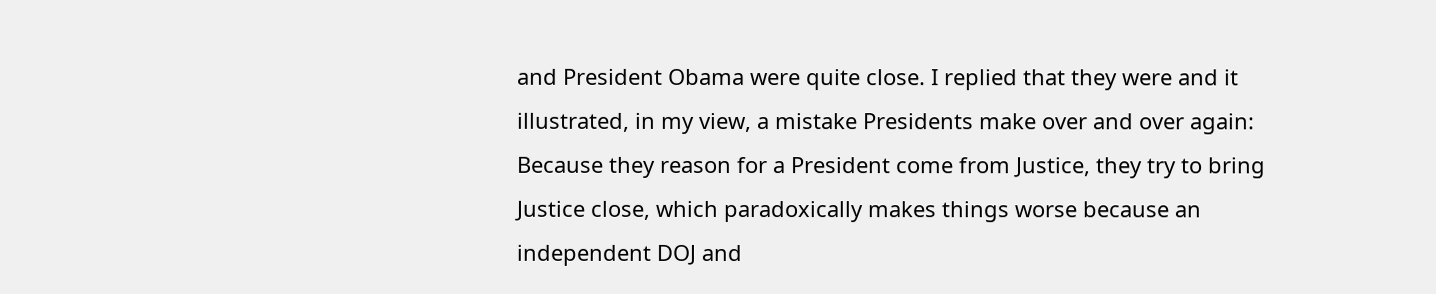and President Obama were quite close. I replied that they were and it illustrated, in my view, a mistake Presidents make over and over again: Because they reason for a President come from Justice, they try to bring Justice close, which paradoxically makes things worse because an independent DOJ and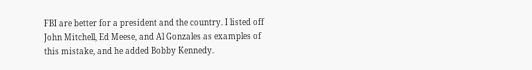FBI are better for a president and the country. I listed off John Mitchell, Ed Meese, and Al Gonzales as examples of this mistake, and he added Bobby Kennedy.